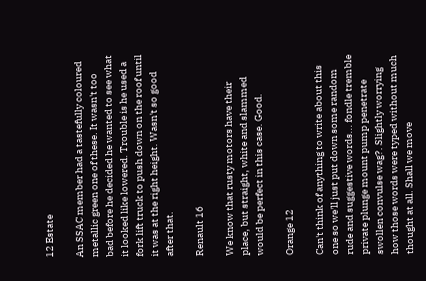12 Estate

An SSAC member had a tastefully coloured metallic green one of these. It wasn't too bad before he decided he wanted to see what it looked like lowered. Trouble is he used a fork lift truck to push down on the roof until it was at the right height. Wasn't so good after that.

Renault 16

We know that rusty motors have their place, but straight, white and slammed would be perfect in this case. Good.

Orange 12

Can't think of anything to write about this one so we'll just put down some random rude and suggestive words... fondle tremble private plunge mount pump penetrate swollen convulse wag?. Slightly worrying how those words were typed without much thought at all. Shall we move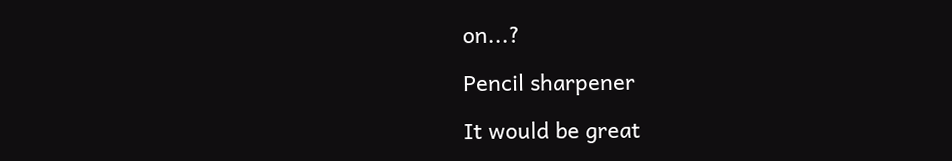on...?

Pencil sharpener

It would be great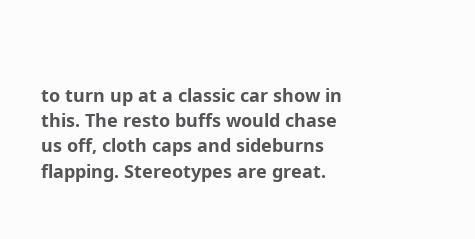to turn up at a classic car show in this. The resto buffs would chase us off, cloth caps and sideburns flapping. Stereotypes are great.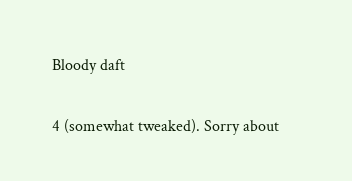Bloody daft

4 (somewhat tweaked). Sorry about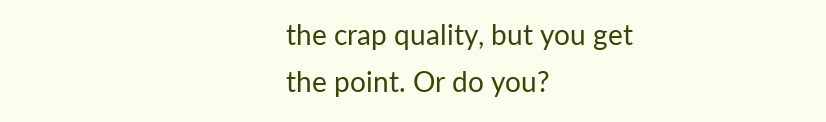the crap quality, but you get the point. Or do you?